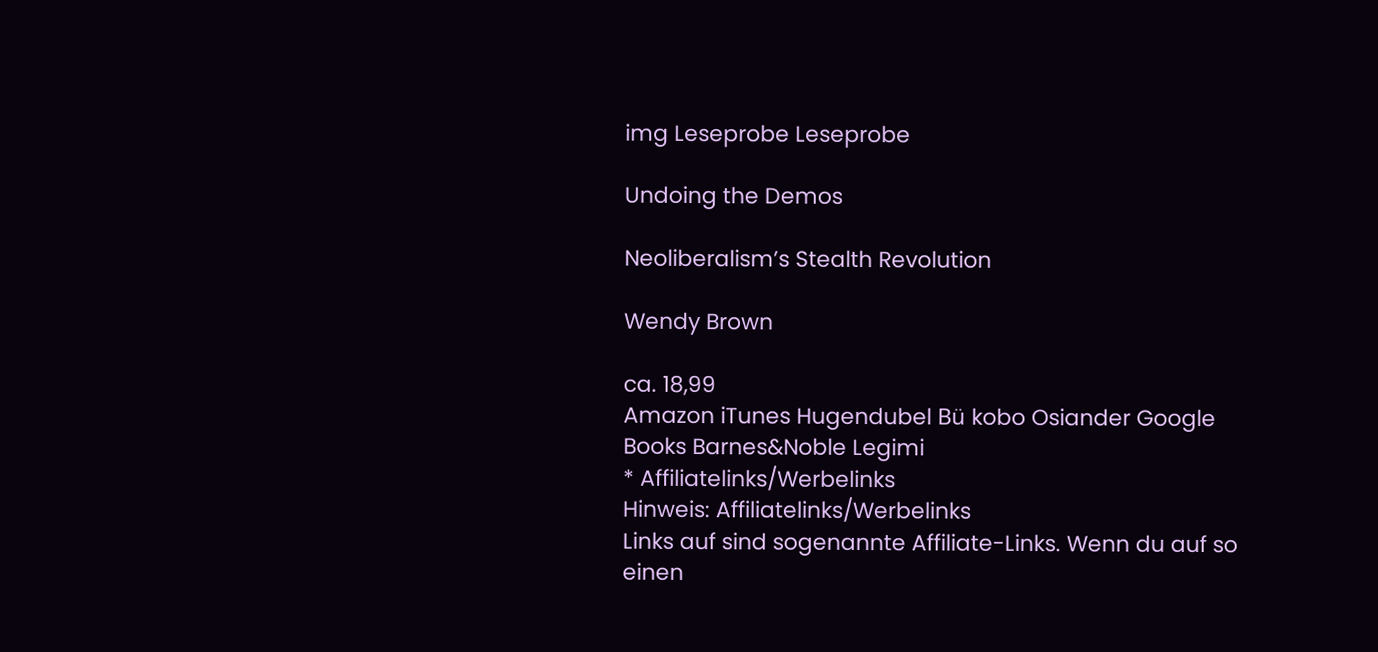img Leseprobe Leseprobe

Undoing the Demos

Neoliberalism’s Stealth Revolution

Wendy Brown

ca. 18,99
Amazon iTunes Hugendubel Bü kobo Osiander Google Books Barnes&Noble Legimi
* Affiliatelinks/Werbelinks
Hinweis: Affiliatelinks/Werbelinks
Links auf sind sogenannte Affiliate-Links. Wenn du auf so einen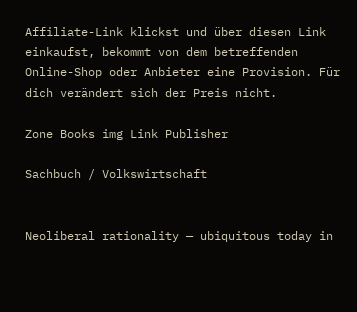Affiliate-Link klickst und über diesen Link einkaufst, bekommt von dem betreffenden Online-Shop oder Anbieter eine Provision. Für dich verändert sich der Preis nicht.

Zone Books img Link Publisher

Sachbuch / Volkswirtschaft


Neoliberal rationality — ubiquitous today in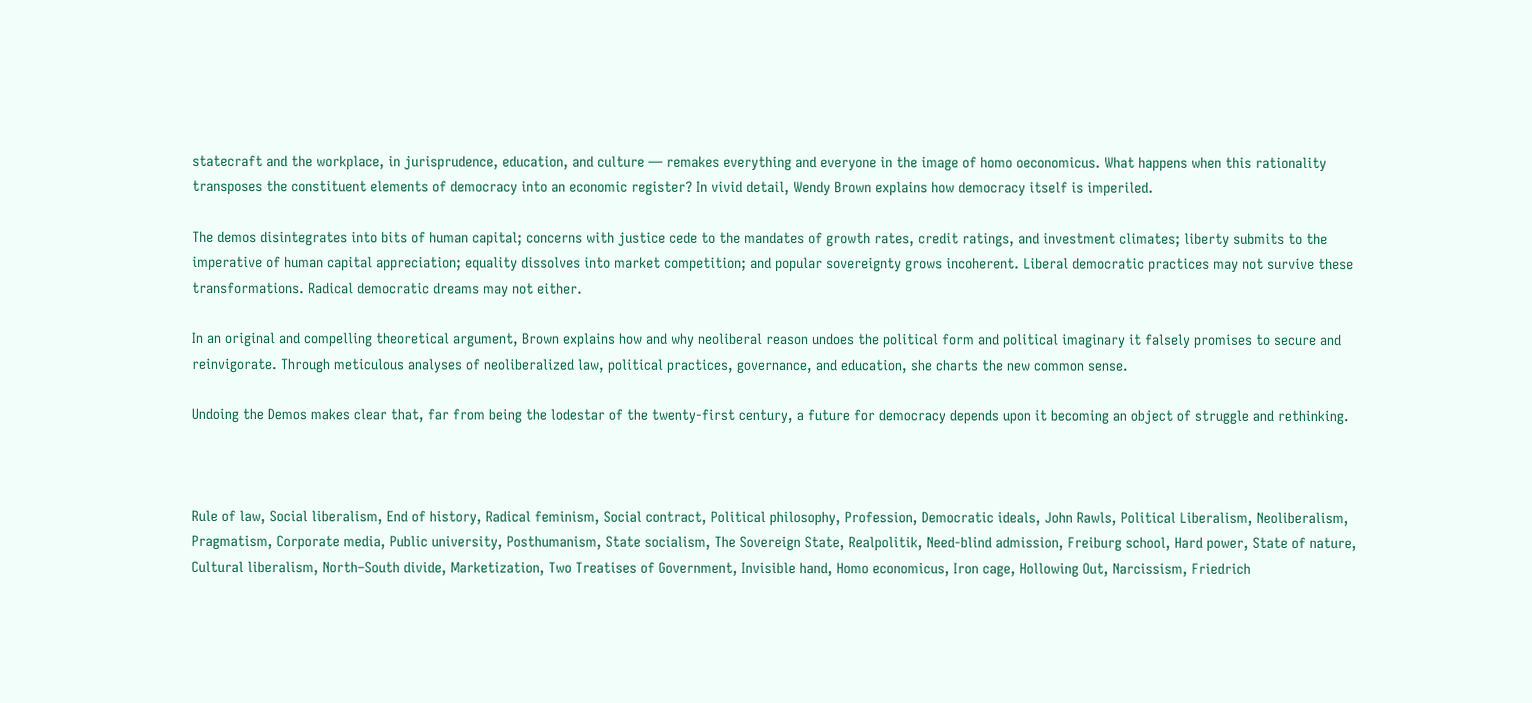statecraft and the workplace, in jurisprudence, education, and culture — remakes everything and everyone in the image of homo oeconomicus. What happens when this rationality transposes the constituent elements of democracy into an economic register? In vivid detail, Wendy Brown explains how democracy itself is imperiled.

The demos disintegrates into bits of human capital; concerns with justice cede to the mandates of growth rates, credit ratings, and investment climates; liberty submits to the imperative of human capital appreciation; equality dissolves into market competition; and popular sovereignty grows incoherent. Liberal democratic practices may not survive these transformations. Radical democratic dreams may not either.

In an original and compelling theoretical argument, Brown explains how and why neoliberal reason undoes the political form and political imaginary it falsely promises to secure and reinvigorate. Through meticulous analyses of neoliberalized law, political practices, governance, and education, she charts the new common sense.

Undoing the Demos makes clear that, far from being the lodestar of the twenty-first century, a future for democracy depends upon it becoming an object of struggle and rethinking.



Rule of law, Social liberalism, End of history, Radical feminism, Social contract, Political philosophy, Profession, Democratic ideals, John Rawls, Political Liberalism, Neoliberalism, Pragmatism, Corporate media, Public university, Posthumanism, State socialism, The Sovereign State, Realpolitik, Need-blind admission, Freiburg school, Hard power, State of nature, Cultural liberalism, North–South divide, Marketization, Two Treatises of Government, Invisible hand, Homo economicus, Iron cage, Hollowing Out, Narcissism, Friedrich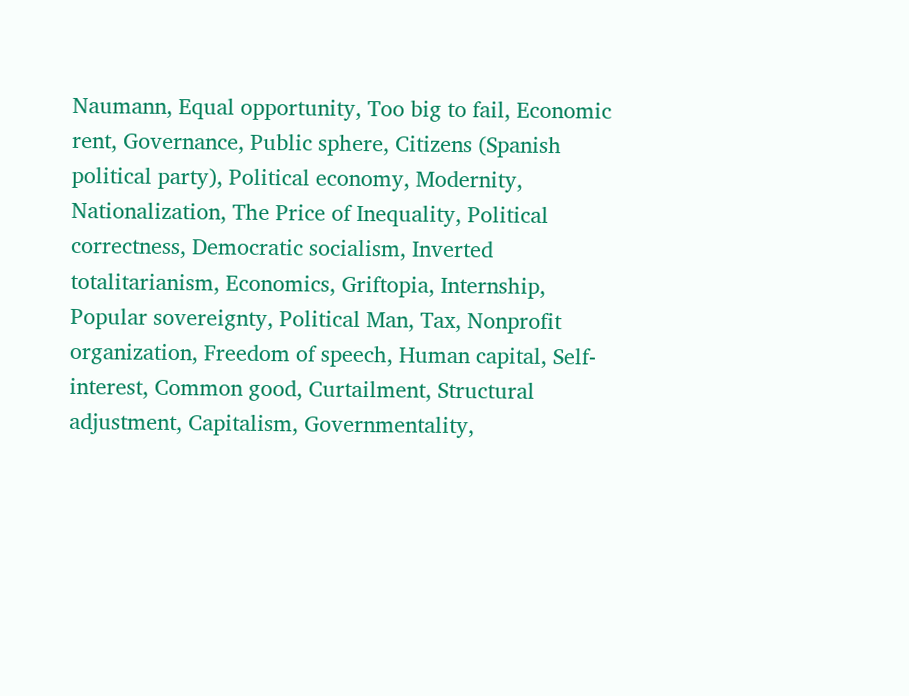Naumann, Equal opportunity, Too big to fail, Economic rent, Governance, Public sphere, Citizens (Spanish political party), Political economy, Modernity, Nationalization, The Price of Inequality, Political correctness, Democratic socialism, Inverted totalitarianism, Economics, Griftopia, Internship, Popular sovereignty, Political Man, Tax, Nonprofit organization, Freedom of speech, Human capital, Self-interest, Common good, Curtailment, Structural adjustment, Capitalism, Governmentality,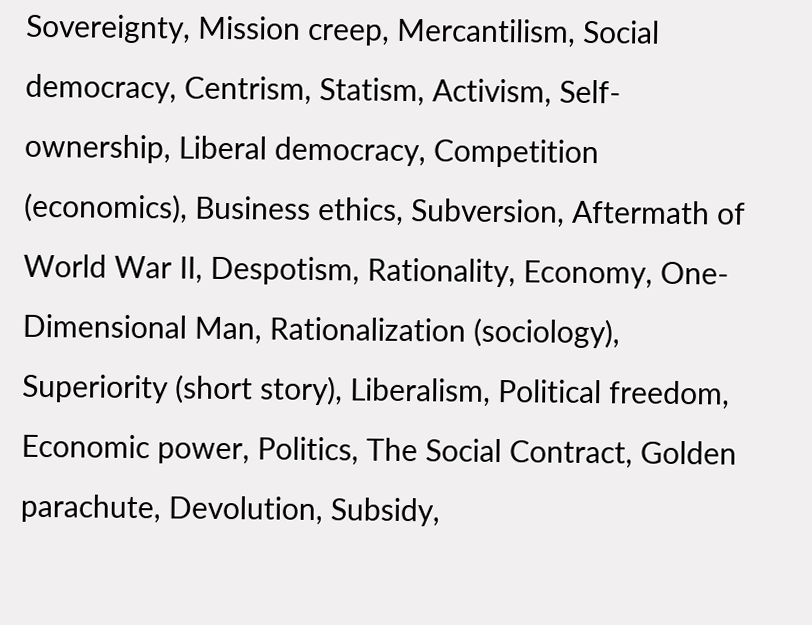Sovereignty, Mission creep, Mercantilism, Social democracy, Centrism, Statism, Activism, Self-ownership, Liberal democracy, Competition (economics), Business ethics, Subversion, Aftermath of World War II, Despotism, Rationality, Economy, One-Dimensional Man, Rationalization (sociology), Superiority (short story), Liberalism, Political freedom, Economic power, Politics, The Social Contract, Golden parachute, Devolution, Subsidy,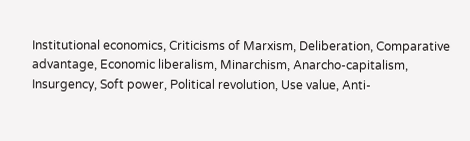Institutional economics, Criticisms of Marxism, Deliberation, Comparative advantage, Economic liberalism, Minarchism, Anarcho-capitalism, Insurgency, Soft power, Political revolution, Use value, Anti-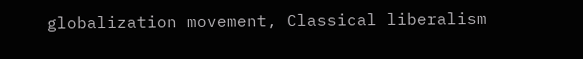globalization movement, Classical liberalism